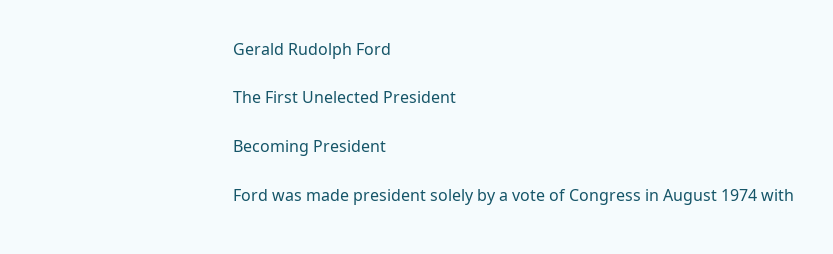Gerald Rudolph Ford

The First Unelected President

Becoming President

Ford was made president solely by a vote of Congress in August 1974 with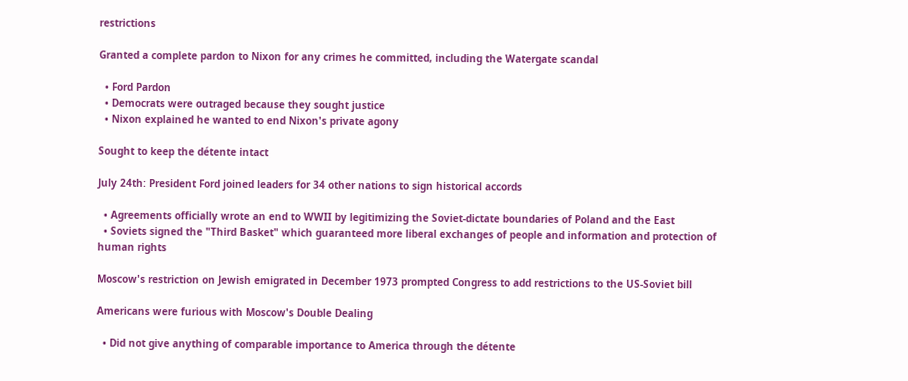restrictions

Granted a complete pardon to Nixon for any crimes he committed, including the Watergate scandal

  • Ford Pardon
  • Democrats were outraged because they sought justice
  • Nixon explained he wanted to end Nixon's private agony

Sought to keep the détente intact

July 24th: President Ford joined leaders for 34 other nations to sign historical accords

  • Agreements officially wrote an end to WWII by legitimizing the Soviet-dictate boundaries of Poland and the East
  • Soviets signed the "Third Basket" which guaranteed more liberal exchanges of people and information and protection of human rights

Moscow's restriction on Jewish emigrated in December 1973 prompted Congress to add restrictions to the US-Soviet bill

Americans were furious with Moscow's Double Dealing

  • Did not give anything of comparable importance to America through the détente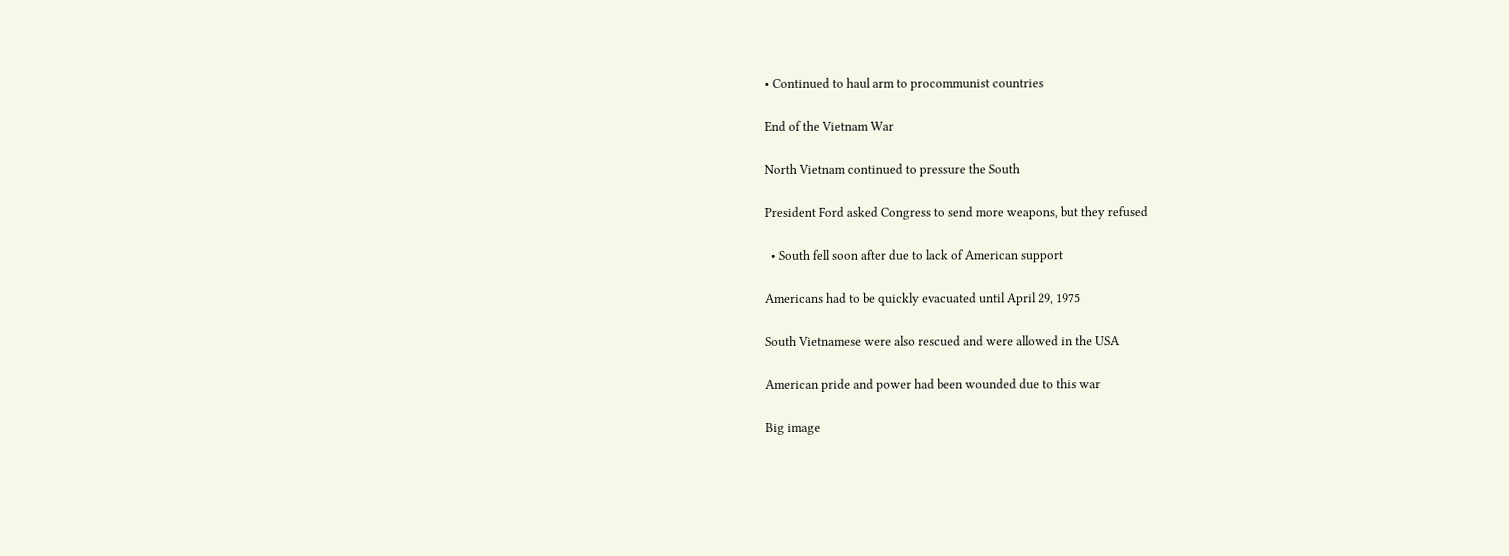• Continued to haul arm to procommunist countries

End of the Vietnam War

North Vietnam continued to pressure the South

President Ford asked Congress to send more weapons, but they refused

  • South fell soon after due to lack of American support

Americans had to be quickly evacuated until April 29, 1975

South Vietnamese were also rescued and were allowed in the USA

American pride and power had been wounded due to this war

Big image